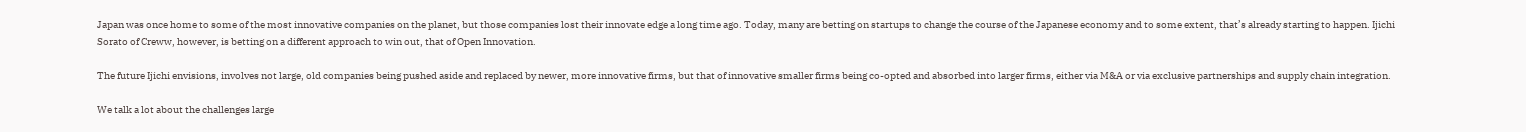Japan was once home to some of the most innovative companies on the planet, but those companies lost their innovate edge a long time ago. Today, many are betting on startups to change the course of the Japanese economy and to some extent, that’s already starting to happen. Ijichi Sorato of Creww, however, is betting on a different approach to win out, that of Open Innovation.

The future Ijichi envisions, involves not large, old companies being pushed aside and replaced by newer, more innovative firms, but that of innovative smaller firms being co-opted and absorbed into larger firms, either via M&A or via exclusive partnerships and supply chain integration.

We talk a lot about the challenges large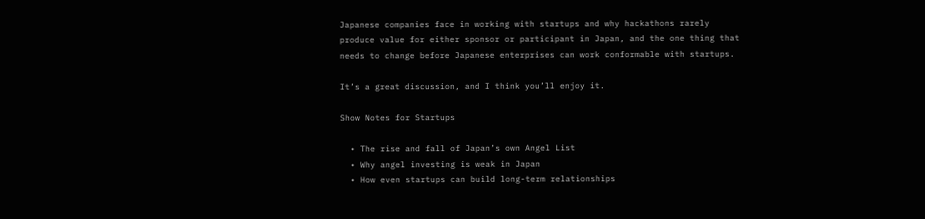Japanese companies face in working with startups and why hackathons rarely produce value for either sponsor or participant in Japan, and the one thing that needs to change before Japanese enterprises can work conformable with startups.

It’s a great discussion, and I think you’ll enjoy it.

Show Notes for Startups

  • The rise and fall of Japan’s own Angel List
  • Why angel investing is weak in Japan
  • How even startups can build long-term relationships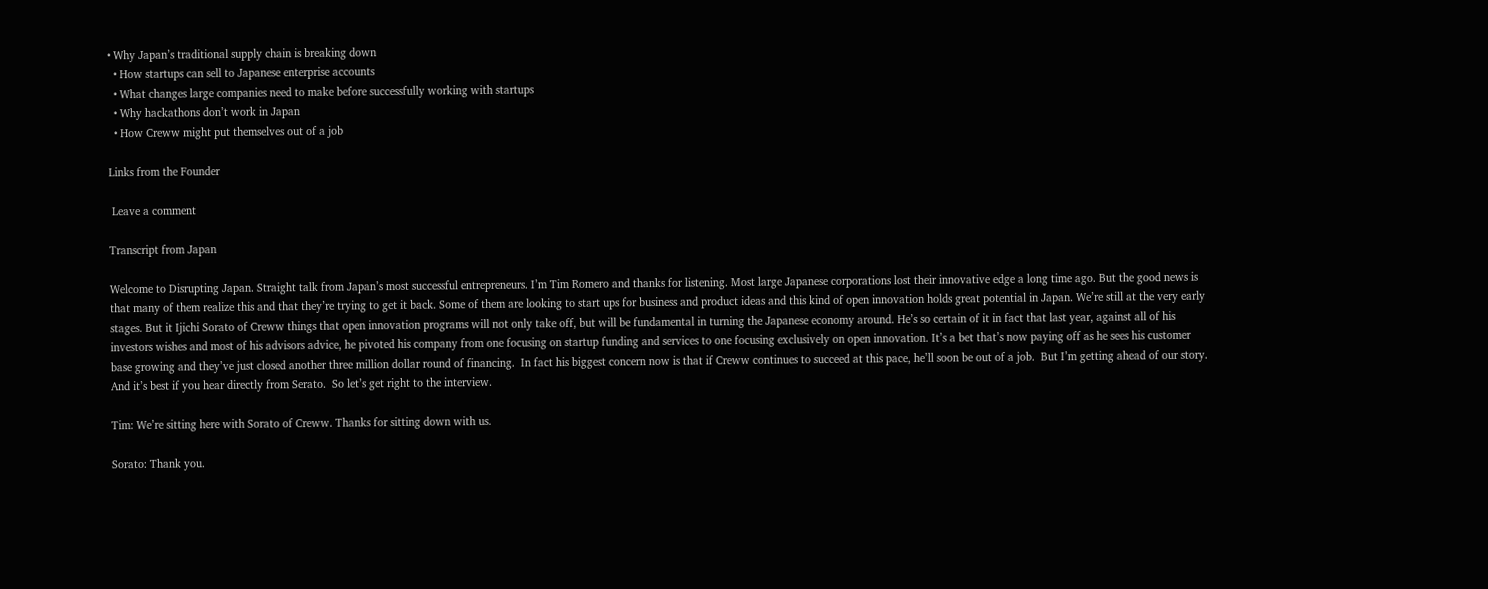• Why Japan’s traditional supply chain is breaking down
  • How startups can sell to Japanese enterprise accounts
  • What changes large companies need to make before successfully working with startups
  • Why hackathons don’t work in Japan
  • How Creww might put themselves out of a job

Links from the Founder

 Leave a comment

Transcript from Japan

Welcome to Disrupting Japan. Straight talk from Japan’s most successful entrepreneurs. I’m Tim Romero and thanks for listening. Most large Japanese corporations lost their innovative edge a long time ago. But the good news is that many of them realize this and that they’re trying to get it back. Some of them are looking to start ups for business and product ideas and this kind of open innovation holds great potential in Japan. We’re still at the very early stages. But it Ijichi Sorato of Creww things that open innovation programs will not only take off, but will be fundamental in turning the Japanese economy around. He’s so certain of it in fact that last year, against all of his investors wishes and most of his advisors advice, he pivoted his company from one focusing on startup funding and services to one focusing exclusively on open innovation. It’s a bet that’s now paying off as he sees his customer base growing and they’ve just closed another three million dollar round of financing.  In fact his biggest concern now is that if Creww continues to succeed at this pace, he’ll soon be out of a job.  But I’m getting ahead of our story. And it’s best if you hear directly from Serato.  So let’s get right to the interview.

Tim: We’re sitting here with Sorato of Creww. Thanks for sitting down with us.

Sorato: Thank you.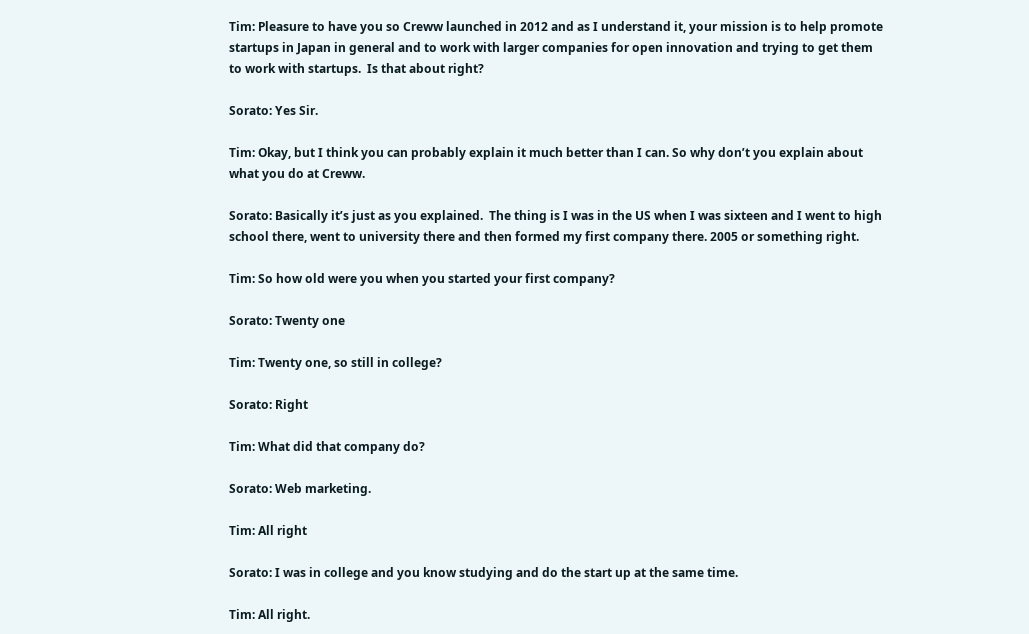Tim: Pleasure to have you so Creww launched in 2012 and as I understand it, your mission is to help promote startups in Japan in general and to work with larger companies for open innovation and trying to get them to work with startups.  Is that about right?

Sorato: Yes Sir.

Tim: Okay, but I think you can probably explain it much better than I can. So why don’t you explain about what you do at Creww.

Sorato: Basically it’s just as you explained.  The thing is I was in the US when I was sixteen and I went to high school there, went to university there and then formed my first company there. 2005 or something right.

Tim: So how old were you when you started your first company?

Sorato: Twenty one

Tim: Twenty one, so still in college?

Sorato: Right

Tim: What did that company do?

Sorato: Web marketing.

Tim: All right

Sorato: I was in college and you know studying and do the start up at the same time.

Tim: All right.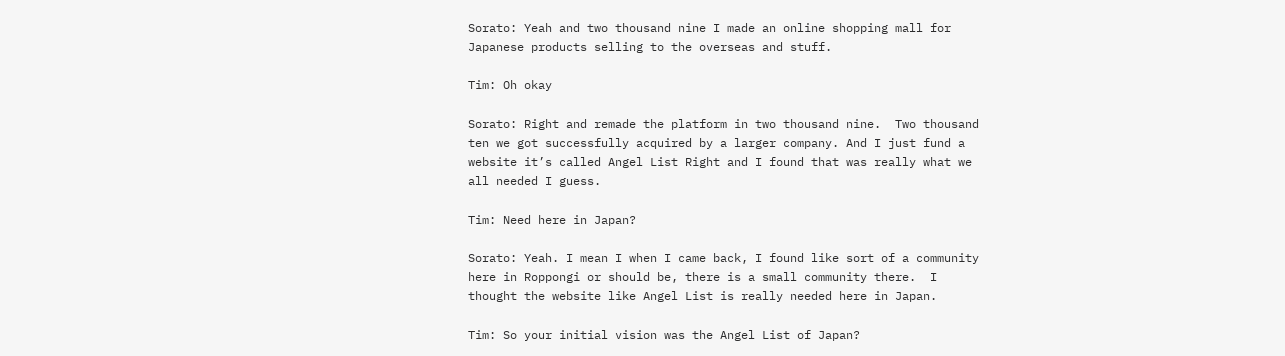Sorato: Yeah and two thousand nine I made an online shopping mall for Japanese products selling to the overseas and stuff.

Tim: Oh okay

Sorato: Right and remade the platform in two thousand nine.  Two thousand ten we got successfully acquired by a larger company. And I just fund a website it’s called Angel List Right and I found that was really what we all needed I guess.

Tim: Need here in Japan?

Sorato: Yeah. I mean I when I came back, I found like sort of a community here in Roppongi or should be, there is a small community there.  I thought the website like Angel List is really needed here in Japan.

Tim: So your initial vision was the Angel List of Japan?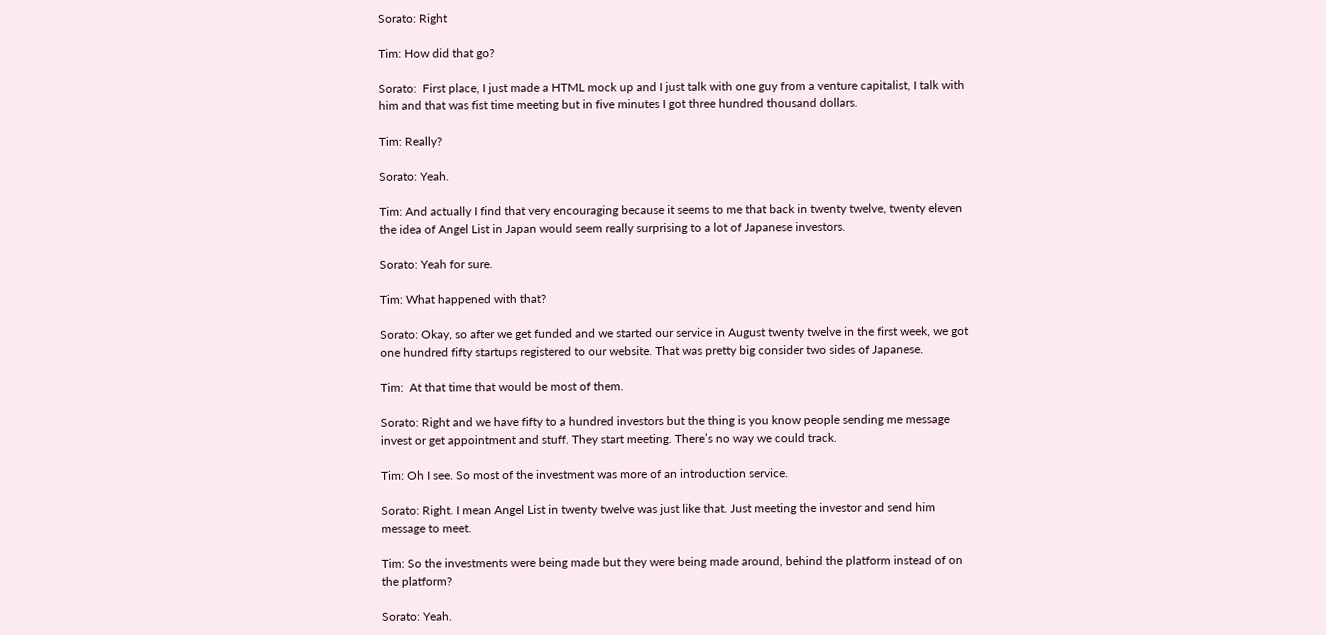Sorato: Right

Tim: How did that go?

Sorato:  First place, I just made a HTML mock up and I just talk with one guy from a venture capitalist, I talk with him and that was fist time meeting but in five minutes I got three hundred thousand dollars.

Tim: Really?

Sorato: Yeah.

Tim: And actually I find that very encouraging because it seems to me that back in twenty twelve, twenty eleven the idea of Angel List in Japan would seem really surprising to a lot of Japanese investors.

Sorato: Yeah for sure.

Tim: What happened with that?

Sorato: Okay, so after we get funded and we started our service in August twenty twelve in the first week, we got one hundred fifty startups registered to our website. That was pretty big consider two sides of Japanese.

Tim:  At that time that would be most of them.

Sorato: Right and we have fifty to a hundred investors but the thing is you know people sending me message invest or get appointment and stuff. They start meeting. There’s no way we could track.

Tim: Oh I see. So most of the investment was more of an introduction service.

Sorato: Right. I mean Angel List in twenty twelve was just like that. Just meeting the investor and send him message to meet.

Tim: So the investments were being made but they were being made around, behind the platform instead of on the platform?

Sorato: Yeah.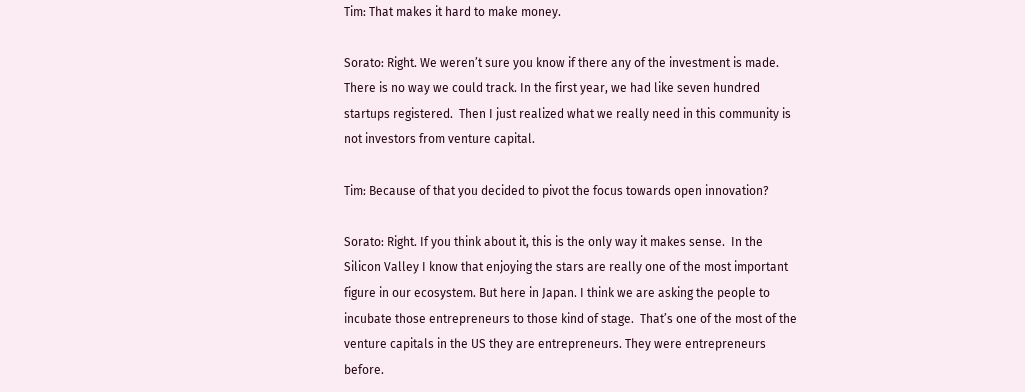Tim: That makes it hard to make money.

Sorato: Right. We weren’t sure you know if there any of the investment is made. There is no way we could track. In the first year, we had like seven hundred startups registered.  Then I just realized what we really need in this community is not investors from venture capital.

Tim: Because of that you decided to pivot the focus towards open innovation?

Sorato: Right. If you think about it, this is the only way it makes sense.  In the Silicon Valley I know that enjoying the stars are really one of the most important figure in our ecosystem. But here in Japan. I think we are asking the people to incubate those entrepreneurs to those kind of stage.  That’s one of the most of the venture capitals in the US they are entrepreneurs. They were entrepreneurs before.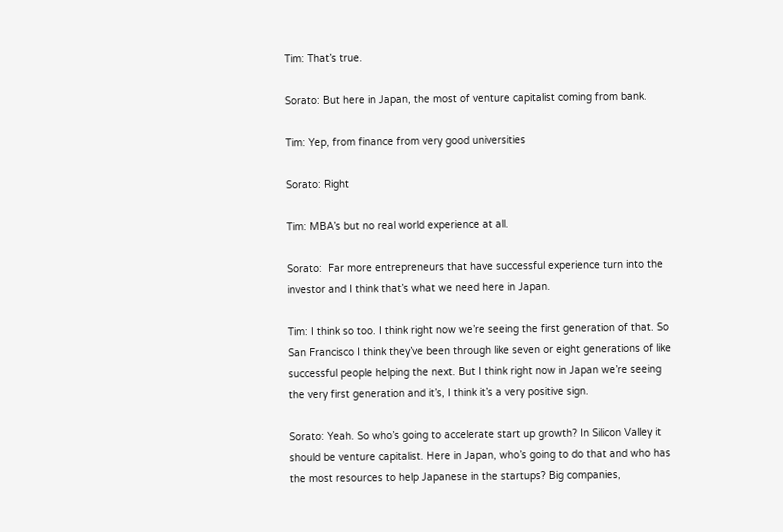Tim: That’s true.

Sorato: But here in Japan, the most of venture capitalist coming from bank.

Tim: Yep, from finance from very good universities

Sorato: Right

Tim: MBA’s but no real world experience at all.

Sorato:  Far more entrepreneurs that have successful experience turn into the investor and I think that’s what we need here in Japan.

Tim: I think so too. I think right now we’re seeing the first generation of that. So San Francisco I think they’ve been through like seven or eight generations of like successful people helping the next. But I think right now in Japan we’re seeing the very first generation and it’s, I think it’s a very positive sign.

Sorato: Yeah. So who’s going to accelerate start up growth? In Silicon Valley it should be venture capitalist. Here in Japan, who’s going to do that and who has the most resources to help Japanese in the startups? Big companies,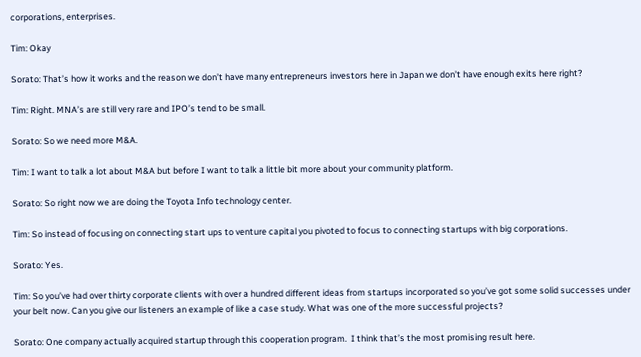corporations, enterprises.

Tim: Okay

Sorato: That’s how it works and the reason we don’t have many entrepreneurs investors here in Japan we don’t have enough exits here right?

Tim: Right. MNA’s are still very rare and IPO’s tend to be small.

Sorato: So we need more M&A.

Tim: I want to talk a lot about M&A but before I want to talk a little bit more about your community platform.

Sorato: So right now we are doing the Toyota Info technology center.

Tim: So instead of focusing on connecting start ups to venture capital you pivoted to focus to connecting startups with big corporations.

Sorato: Yes.

Tim: So you’ve had over thirty corporate clients with over a hundred different ideas from startups incorporated so you’ve got some solid successes under your belt now. Can you give our listeners an example of like a case study. What was one of the more successful projects?

Sorato: One company actually acquired startup through this cooperation program.  I think that’s the most promising result here.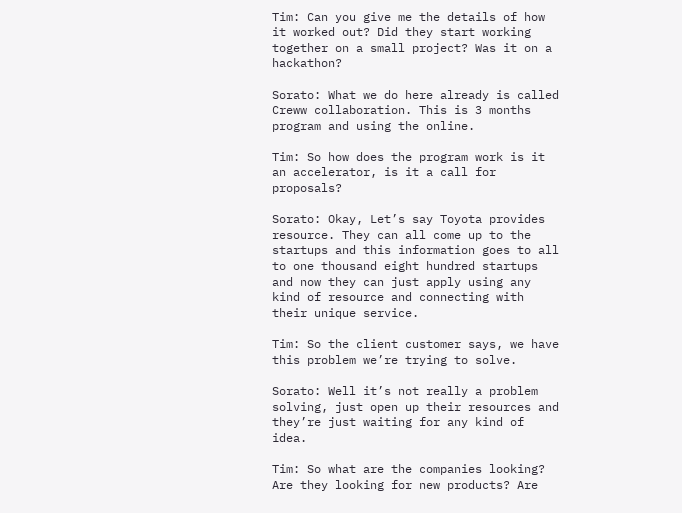Tim: Can you give me the details of how it worked out? Did they start working together on a small project? Was it on a hackathon?

Sorato: What we do here already is called Creww collaboration. This is 3 months program and using the online.

Tim: So how does the program work is it an accelerator, is it a call for proposals?

Sorato: Okay, Let’s say Toyota provides resource. They can all come up to the startups and this information goes to all to one thousand eight hundred startups and now they can just apply using any kind of resource and connecting with their unique service.

Tim: So the client customer says, we have this problem we’re trying to solve.

Sorato: Well it’s not really a problem solving, just open up their resources and they’re just waiting for any kind of idea.

Tim: So what are the companies looking? Are they looking for new products? Are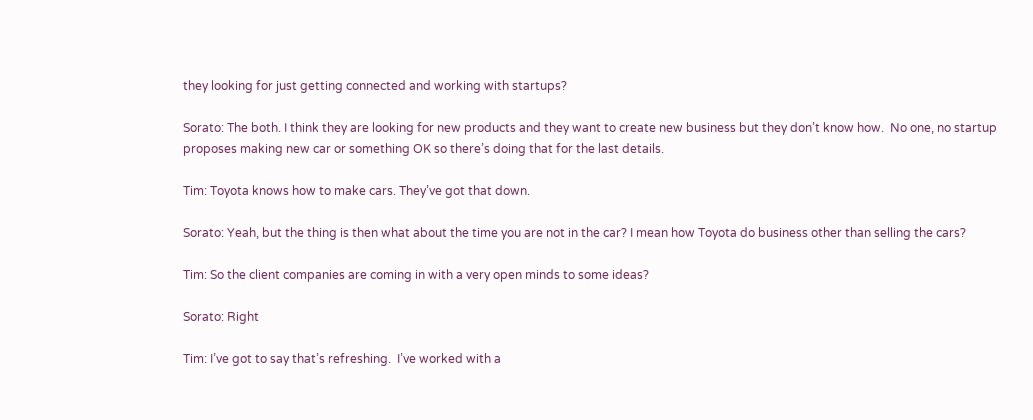they looking for just getting connected and working with startups?

Sorato: The both. I think they are looking for new products and they want to create new business but they don’t know how.  No one, no startup proposes making new car or something OK so there’s doing that for the last details.

Tim: Toyota knows how to make cars. They’ve got that down.

Sorato: Yeah, but the thing is then what about the time you are not in the car? I mean how Toyota do business other than selling the cars?

Tim: So the client companies are coming in with a very open minds to some ideas?

Sorato: Right

Tim: I’ve got to say that’s refreshing.  I’ve worked with a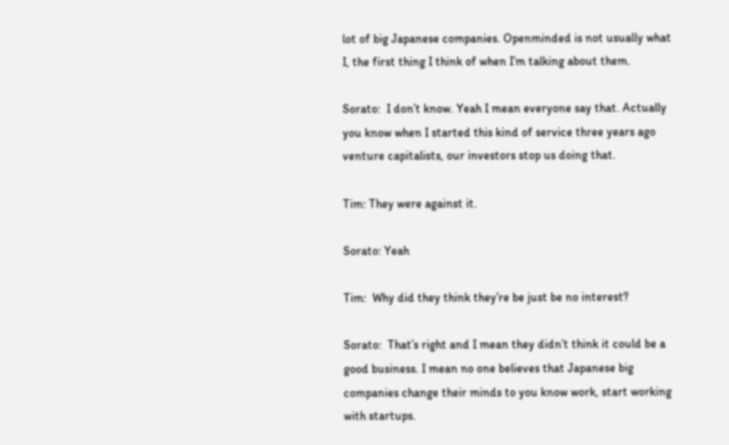lot of big Japanese companies. Openminded is not usually what I, the first thing I think of when I’m talking about them.

Sorato:  I don’t know. Yeah I mean everyone say that. Actually you know when I started this kind of service three years ago venture capitalists, our investors stop us doing that.

Tim: They were against it.

Sorato: Yeah

Tim:  Why did they think they’re be just be no interest?

Sorato:  That’s right and I mean they didn’t think it could be a good business. I mean no one believes that Japanese big companies change their minds to you know work, start working with startups.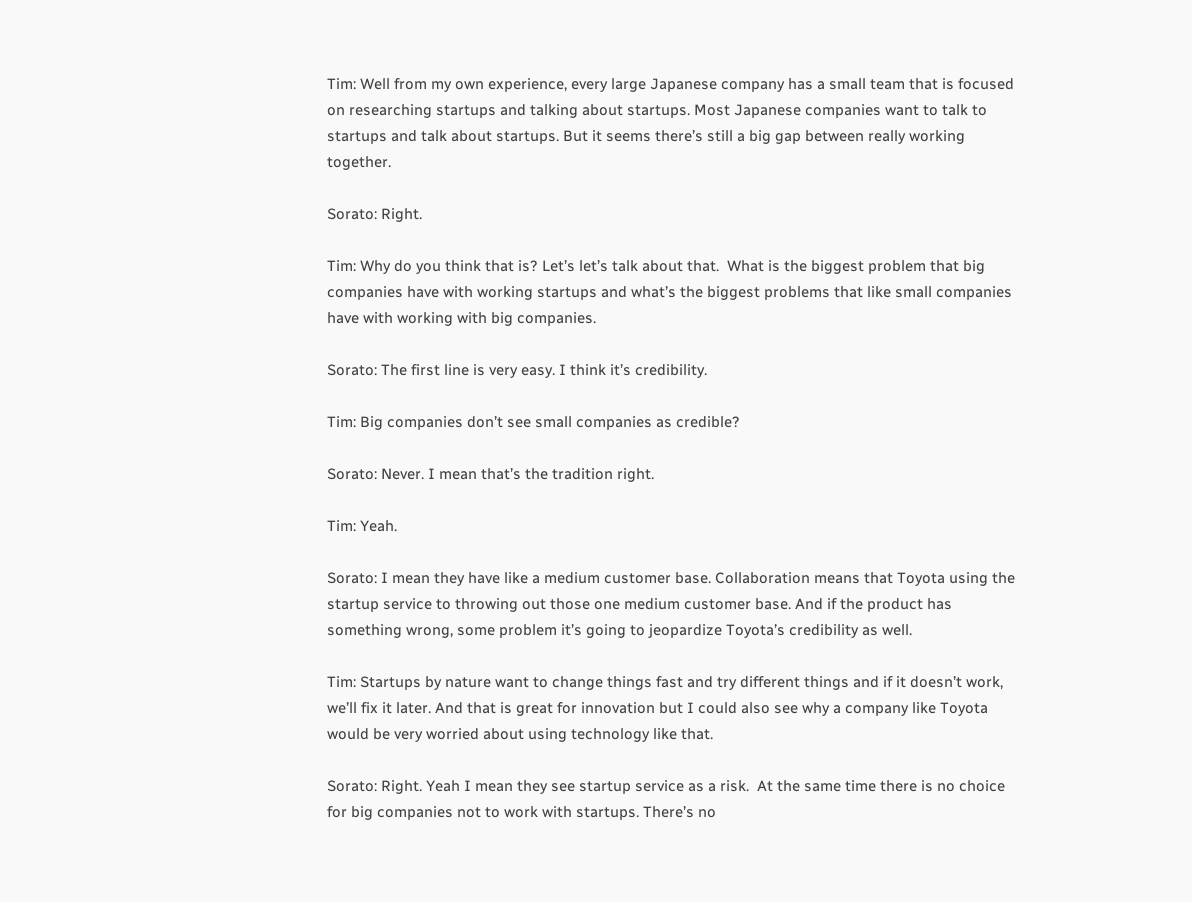Tim: Well from my own experience, every large Japanese company has a small team that is focused on researching startups and talking about startups. Most Japanese companies want to talk to startups and talk about startups. But it seems there’s still a big gap between really working together.

Sorato: Right.

Tim: Why do you think that is? Let’s let’s talk about that.  What is the biggest problem that big companies have with working startups and what’s the biggest problems that like small companies have with working with big companies.

Sorato: The first line is very easy. I think it’s credibility.

Tim: Big companies don’t see small companies as credible?

Sorato: Never. I mean that’s the tradition right.

Tim: Yeah.

Sorato: I mean they have like a medium customer base. Collaboration means that Toyota using the startup service to throwing out those one medium customer base. And if the product has something wrong, some problem it’s going to jeopardize Toyota’s credibility as well.

Tim: Startups by nature want to change things fast and try different things and if it doesn’t work, we’ll fix it later. And that is great for innovation but I could also see why a company like Toyota would be very worried about using technology like that.

Sorato: Right. Yeah I mean they see startup service as a risk.  At the same time there is no choice for big companies not to work with startups. There’s no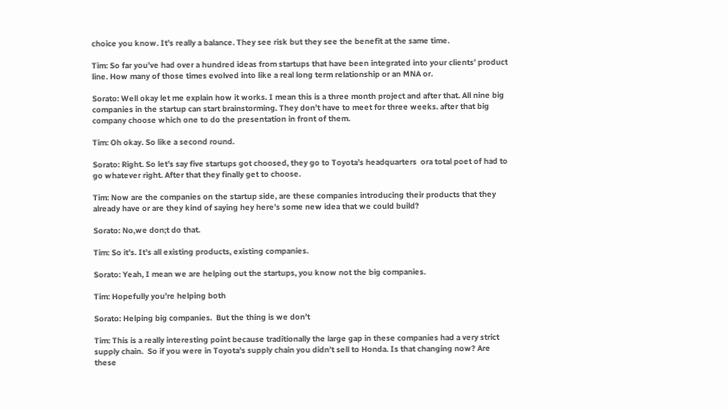choice you know. It’s really a balance. They see risk but they see the benefit at the same time.

Tim: So far you’ve had over a hundred ideas from startups that have been integrated into your clients’ product line. How many of those times evolved into like a real long term relationship or an MNA or.

Sorato: Well okay let me explain how it works. I mean this is a three month project and after that. All nine big companies in the startup can start brainstorming. They don’t have to meet for three weeks. after that big company choose which one to do the presentation in front of them.

Tim: Oh okay. So like a second round.

Sorato: Right. So let’s say five startups got choosed, they go to Toyota’s headquarters  ora total poet of had to go whatever right. After that they finally get to choose.

Tim: Now are the companies on the startup side, are these companies introducing their products that they already have or are they kind of saying hey here’s some new idea that we could build?

Sorato: No,we don;t do that.

Tim: So it’s. It’s all existing products, existing companies.

Sorato: Yeah, I mean we are helping out the startups, you know not the big companies.

Tim: Hopefully you’re helping both

Sorato: Helping big companies.  But the thing is we don’t

Tim: This is a really interesting point because traditionally the large gap in these companies had a very strict supply chain.  So if you were in Toyota’s supply chain you didn’t sell to Honda. Is that changing now? Are these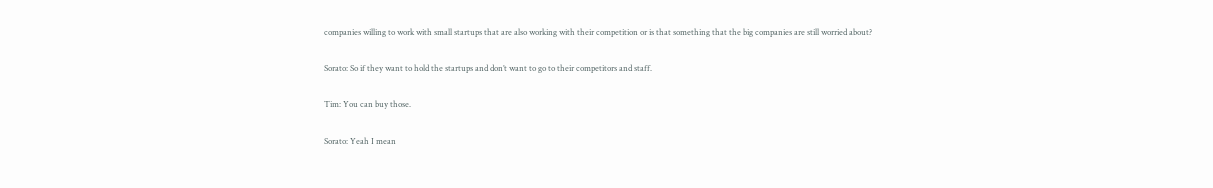companies willing to work with small startups that are also working with their competition or is that something that the big companies are still worried about?

Sorato: So if they want to hold the startups and don’t want to go to their competitors and staff.

Tim: You can buy those.

Sorato: Yeah I mean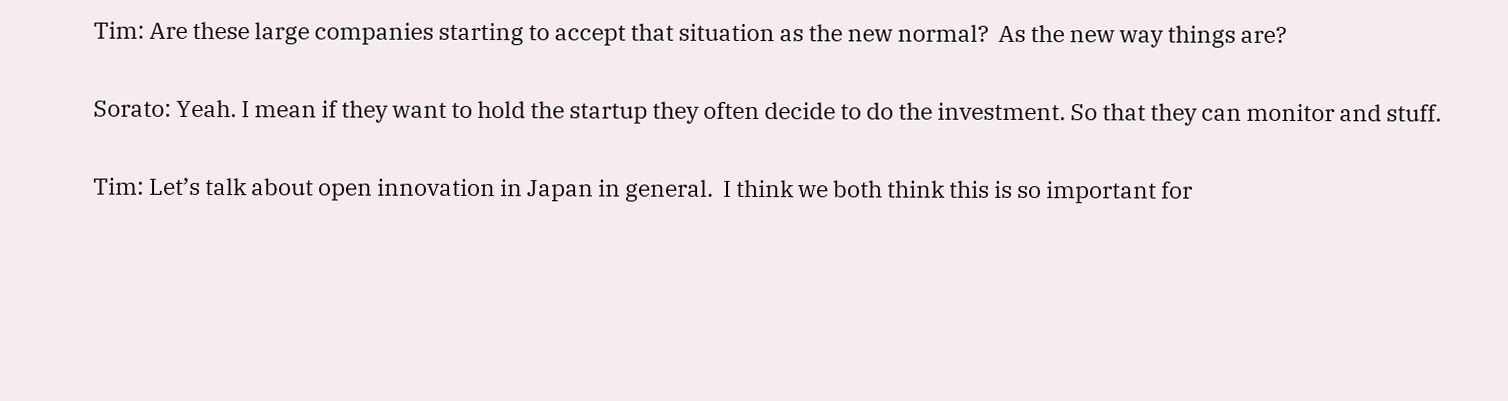Tim: Are these large companies starting to accept that situation as the new normal?  As the new way things are?

Sorato: Yeah. I mean if they want to hold the startup they often decide to do the investment. So that they can monitor and stuff.

Tim: Let’s talk about open innovation in Japan in general.  I think we both think this is so important for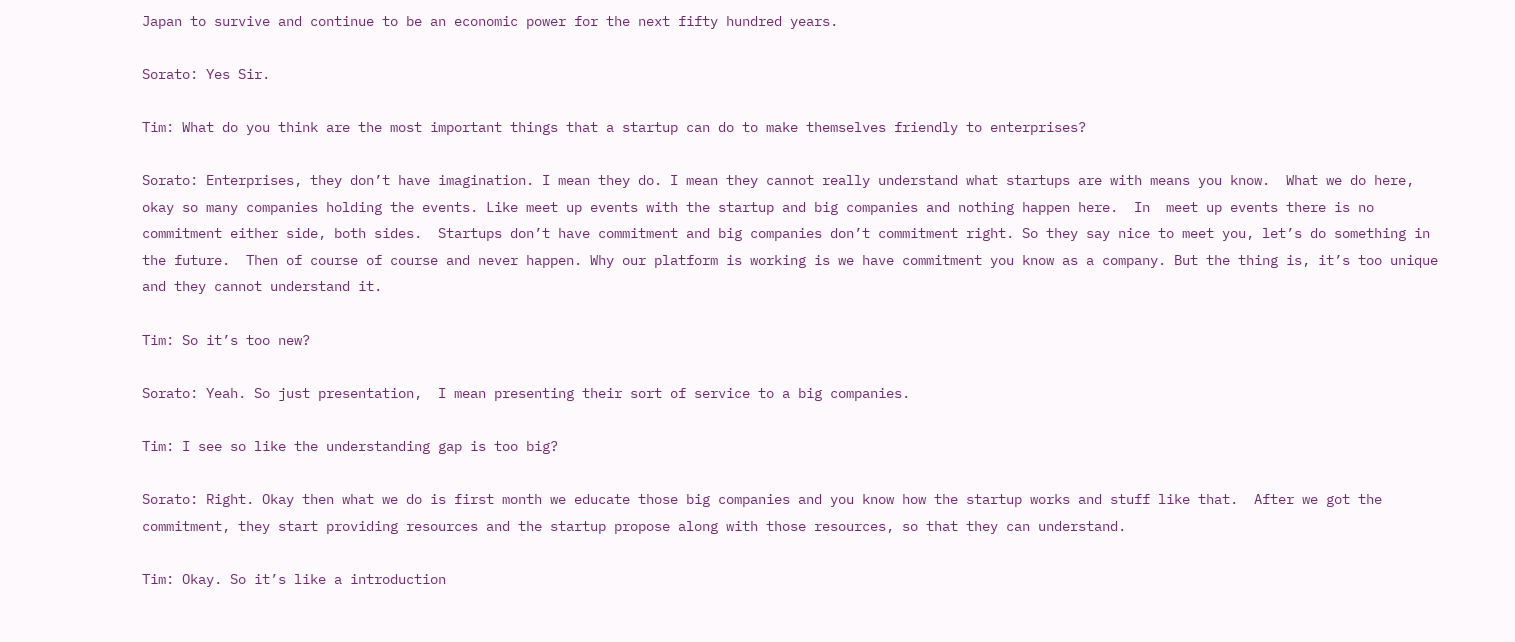Japan to survive and continue to be an economic power for the next fifty hundred years.

Sorato: Yes Sir.

Tim: What do you think are the most important things that a startup can do to make themselves friendly to enterprises?

Sorato: Enterprises, they don’t have imagination. I mean they do. I mean they cannot really understand what startups are with means you know.  What we do here, okay so many companies holding the events. Like meet up events with the startup and big companies and nothing happen here.  In  meet up events there is no commitment either side, both sides.  Startups don’t have commitment and big companies don’t commitment right. So they say nice to meet you, let’s do something in the future.  Then of course of course and never happen. Why our platform is working is we have commitment you know as a company. But the thing is, it’s too unique and they cannot understand it.

Tim: So it’s too new?

Sorato: Yeah. So just presentation,  I mean presenting their sort of service to a big companies.

Tim: I see so like the understanding gap is too big?

Sorato: Right. Okay then what we do is first month we educate those big companies and you know how the startup works and stuff like that.  After we got the commitment, they start providing resources and the startup propose along with those resources, so that they can understand.

Tim: Okay. So it’s like a introduction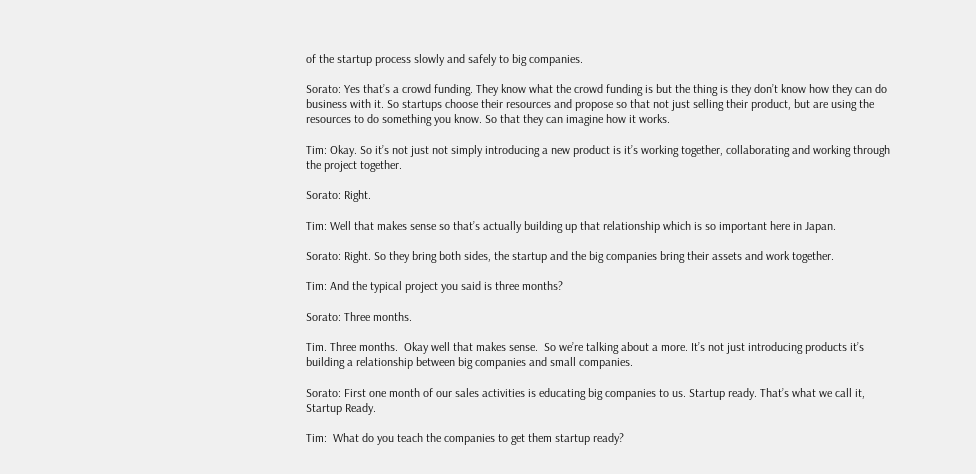of the startup process slowly and safely to big companies.

Sorato: Yes that’s a crowd funding. They know what the crowd funding is but the thing is they don’t know how they can do business with it. So startups choose their resources and propose so that not just selling their product, but are using the resources to do something you know. So that they can imagine how it works.

Tim: Okay. So it’s not just not simply introducing a new product is it’s working together, collaborating and working through the project together.

Sorato: Right.

Tim: Well that makes sense so that’s actually building up that relationship which is so important here in Japan.

Sorato: Right. So they bring both sides, the startup and the big companies bring their assets and work together.

Tim: And the typical project you said is three months?

Sorato: Three months.

Tim. Three months.  Okay well that makes sense.  So we’re talking about a more. It’s not just introducing products it’s building a relationship between big companies and small companies.

Sorato: First one month of our sales activities is educating big companies to us. Startup ready. That’s what we call it, Startup Ready.

Tim:  What do you teach the companies to get them startup ready?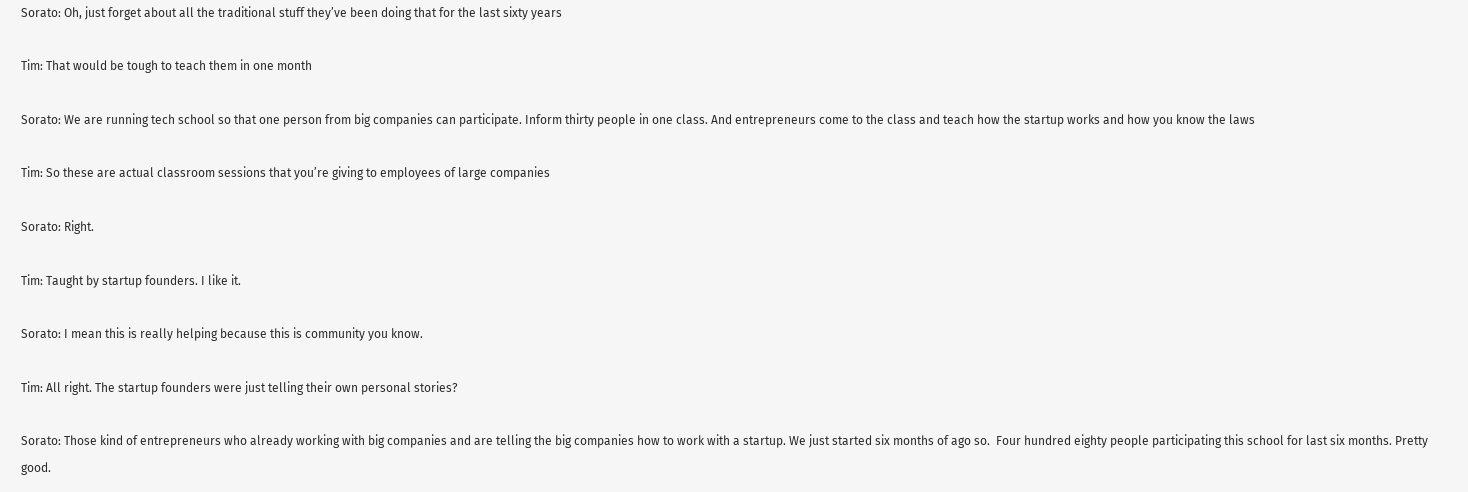Sorato: Oh, just forget about all the traditional stuff they’ve been doing that for the last sixty years

Tim: That would be tough to teach them in one month

Sorato: We are running tech school so that one person from big companies can participate. Inform thirty people in one class. And entrepreneurs come to the class and teach how the startup works and how you know the laws

Tim: So these are actual classroom sessions that you’re giving to employees of large companies

Sorato: Right.

Tim: Taught by startup founders. I like it.

Sorato: I mean this is really helping because this is community you know.

Tim: All right. The startup founders were just telling their own personal stories?

Sorato: Those kind of entrepreneurs who already working with big companies and are telling the big companies how to work with a startup. We just started six months of ago so.  Four hundred eighty people participating this school for last six months. Pretty good.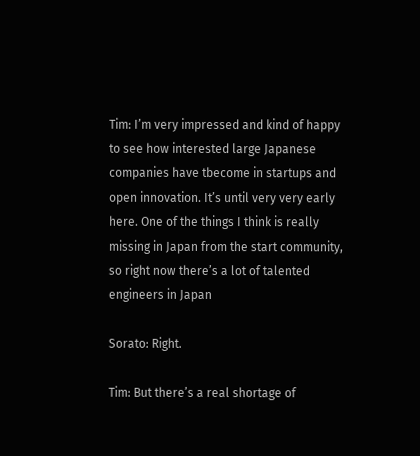Tim: I’m very impressed and kind of happy to see how interested large Japanese companies have tbecome in startups and open innovation. It’s until very very early here. One of the things I think is really missing in Japan from the start community,  so right now there’s a lot of talented engineers in Japan

Sorato: Right.

Tim: But there’s a real shortage of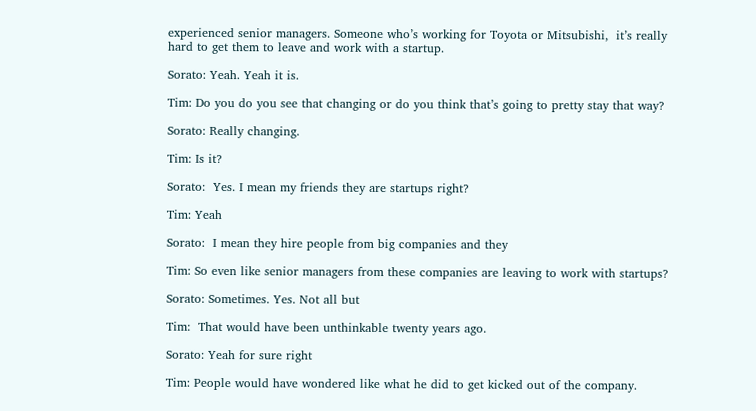experienced senior managers. Someone who’s working for Toyota or Mitsubishi,  it’s really hard to get them to leave and work with a startup.

Sorato: Yeah. Yeah it is.

Tim: Do you do you see that changing or do you think that’s going to pretty stay that way?

Sorato: Really changing.

Tim: Is it?

Sorato:  Yes. I mean my friends they are startups right?

Tim: Yeah

Sorato:  I mean they hire people from big companies and they

Tim: So even like senior managers from these companies are leaving to work with startups?

Sorato: Sometimes. Yes. Not all but

Tim:  That would have been unthinkable twenty years ago.

Sorato: Yeah for sure right

Tim: People would have wondered like what he did to get kicked out of the company.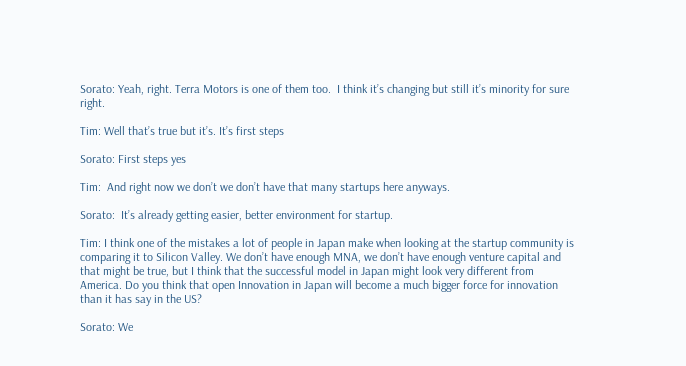Sorato: Yeah, right. Terra Motors is one of them too.  I think it’s changing but still it’s minority for sure right.

Tim: Well that’s true but it’s. It’s first steps

Sorato: First steps yes

Tim:  And right now we don’t we don’t have that many startups here anyways.

Sorato:  It’s already getting easier, better environment for startup.

Tim: I think one of the mistakes a lot of people in Japan make when looking at the startup community is comparing it to Silicon Valley. We don’t have enough MNA, we don’t have enough venture capital and that might be true, but I think that the successful model in Japan might look very different from America. Do you think that open Innovation in Japan will become a much bigger force for innovation than it has say in the US?

Sorato: We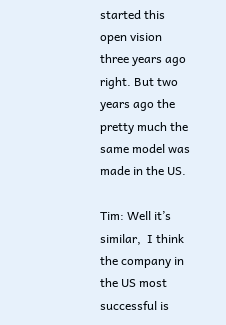started this open vision three years ago right. But two years ago the pretty much the same model was made in the US.

Tim: Well it’s similar,  I think the company in the US most successful is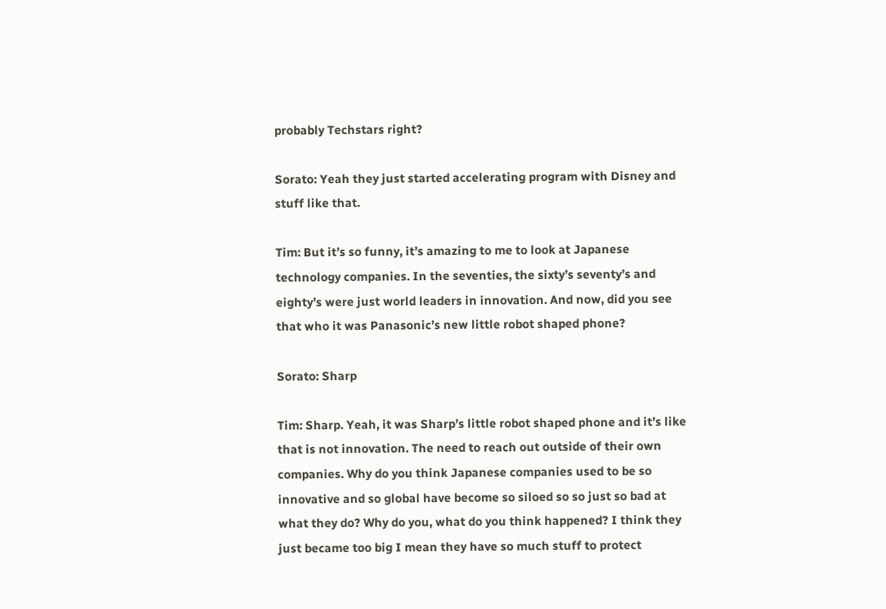probably Techstars right?

Sorato: Yeah they just started accelerating program with Disney and stuff like that.

Tim: But it’s so funny, it’s amazing to me to look at Japanese technology companies. In the seventies, the sixty’s seventy’s and eighty’s were just world leaders in innovation. And now, did you see that who it was Panasonic’s new little robot shaped phone?

Sorato: Sharp

Tim: Sharp. Yeah, it was Sharp’s little robot shaped phone and it’s like that is not innovation. The need to reach out outside of their own companies. Why do you think Japanese companies used to be so innovative and so global have become so siloed so so just so bad at what they do? Why do you, what do you think happened? I think they just became too big I mean they have so much stuff to protect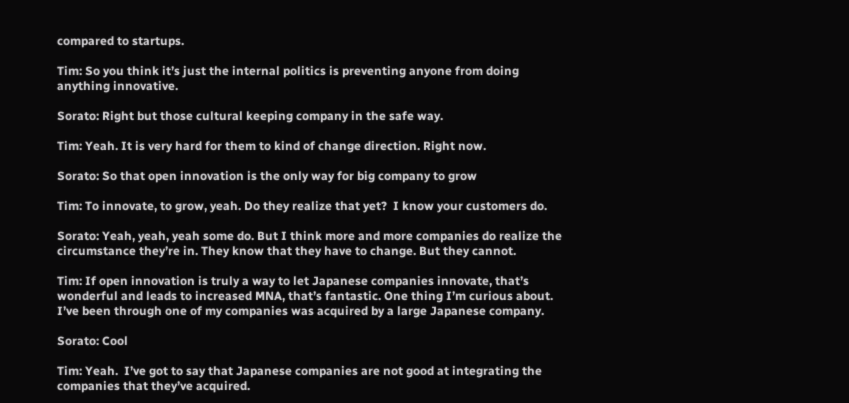compared to startups.

Tim: So you think it’s just the internal politics is preventing anyone from doing anything innovative.

Sorato: Right but those cultural keeping company in the safe way.

Tim: Yeah. It is very hard for them to kind of change direction. Right now.

Sorato: So that open innovation is the only way for big company to grow

Tim: To innovate, to grow, yeah. Do they realize that yet?  I know your customers do.

Sorato: Yeah, yeah, yeah some do. But I think more and more companies do realize the circumstance they’re in. They know that they have to change. But they cannot.

Tim: If open innovation is truly a way to let Japanese companies innovate, that’s wonderful and leads to increased MNA, that’s fantastic. One thing I’m curious about. I’ve been through one of my companies was acquired by a large Japanese company.

Sorato: Cool

Tim: Yeah.  I’ve got to say that Japanese companies are not good at integrating the companies that they’ve acquired.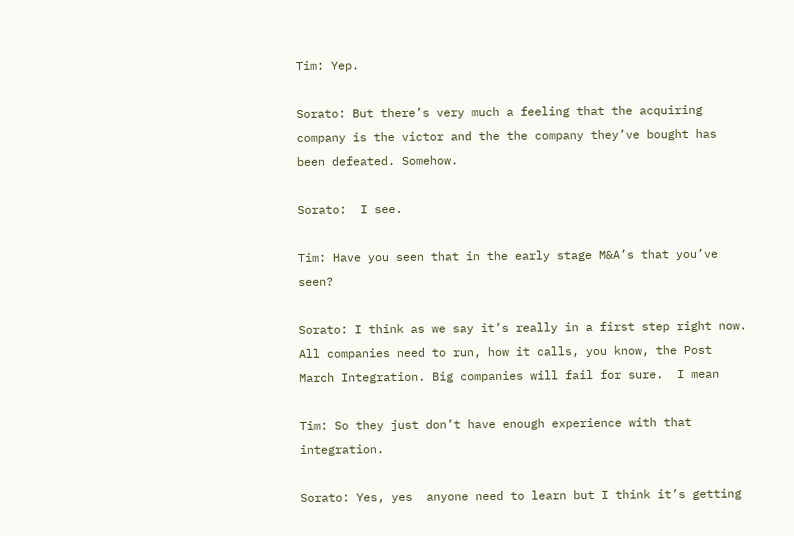Tim: Yep.

Sorato: But there’s very much a feeling that the acquiring company is the victor and the the company they’ve bought has been defeated. Somehow.

Sorato:  I see.

Tim: Have you seen that in the early stage M&A’s that you’ve seen?

Sorato: I think as we say it’s really in a first step right now. All companies need to run, how it calls, you know, the Post March Integration. Big companies will fail for sure.  I mean

Tim: So they just don’t have enough experience with that integration.

Sorato: Yes, yes  anyone need to learn but I think it’s getting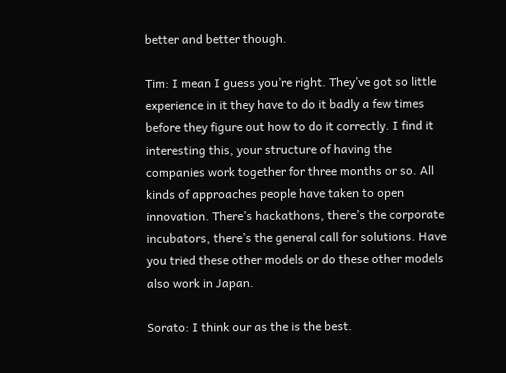better and better though.

Tim: I mean I guess you’re right. They’ve got so little experience in it they have to do it badly a few times before they figure out how to do it correctly. I find it interesting this, your structure of having the companies work together for three months or so. All kinds of approaches people have taken to open innovation. There’s hackathons, there’s the corporate incubators, there’s the general call for solutions. Have you tried these other models or do these other models also work in Japan.

Sorato: I think our as the is the best.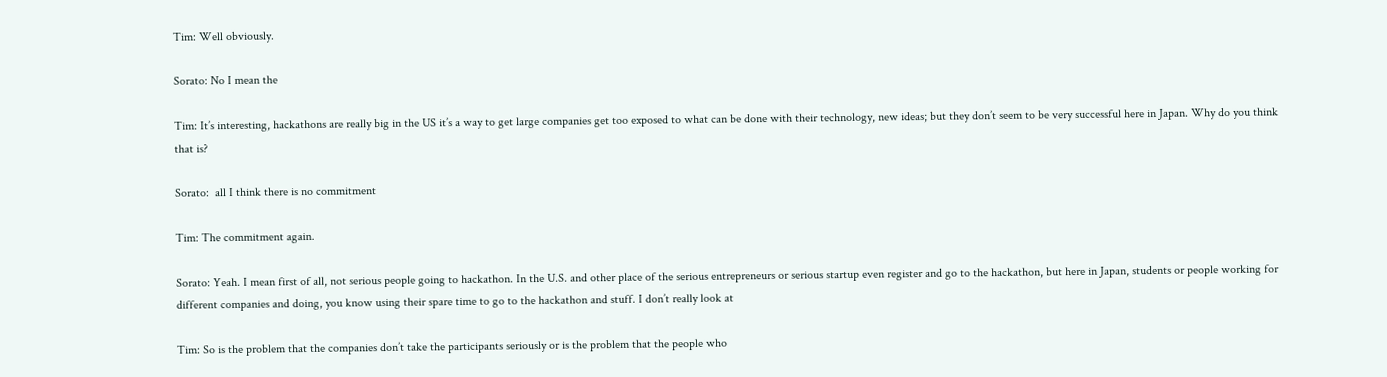Tim: Well obviously.

Sorato: No I mean the

Tim: It’s interesting, hackathons are really big in the US it’s a way to get large companies get too exposed to what can be done with their technology, new ideas; but they don’t seem to be very successful here in Japan. Why do you think that is?

Sorato:  all I think there is no commitment

Tim: The commitment again.

Sorato: Yeah. I mean first of all, not serious people going to hackathon. In the U.S. and other place of the serious entrepreneurs or serious startup even register and go to the hackathon, but here in Japan, students or people working for different companies and doing, you know using their spare time to go to the hackathon and stuff. I don’t really look at

Tim: So is the problem that the companies don’t take the participants seriously or is the problem that the people who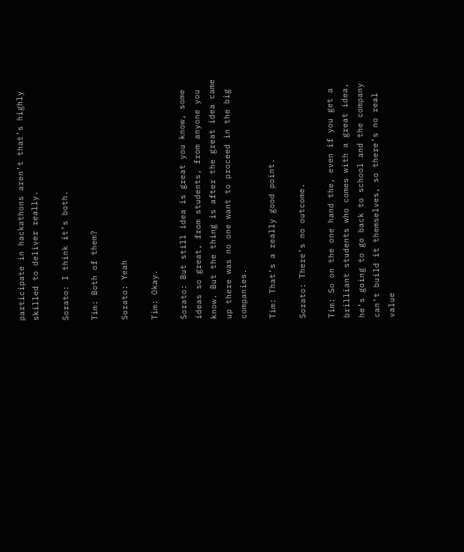participate in hackathons aren’t that’s highly skilled to deliver really.

Sorato: I think it’s both.

Tim: Both of them?

Sorato: Yeah

Tim: Okay.

Sorato: But still idea is great you know, some ideas so great, from students, from anyone you know. But the thing is after the great idea came up there was no one want to proceed in the big companies.

Tim: That’s a really good point.

Sorato: There’s no outcome.

Tim: So on the one hand the, even if you get a brilliant students who comes with a great idea, he’s going to go back to school and the company can’t build it themselves, so there’s no real value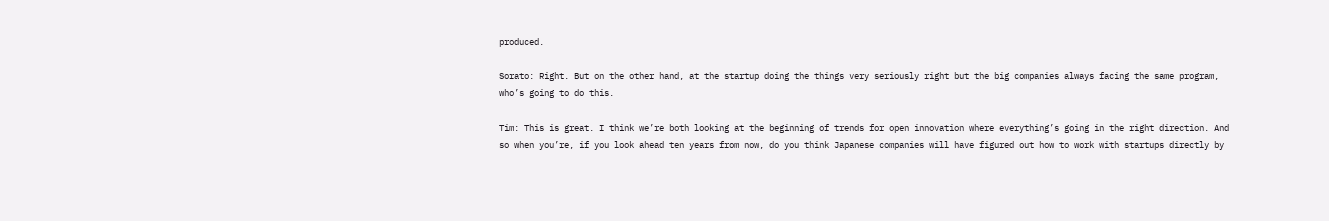produced.

Sorato: Right. But on the other hand, at the startup doing the things very seriously right but the big companies always facing the same program, who’s going to do this.

Tim: This is great. I think we’re both looking at the beginning of trends for open innovation where everything’s going in the right direction. And so when you’re, if you look ahead ten years from now, do you think Japanese companies will have figured out how to work with startups directly by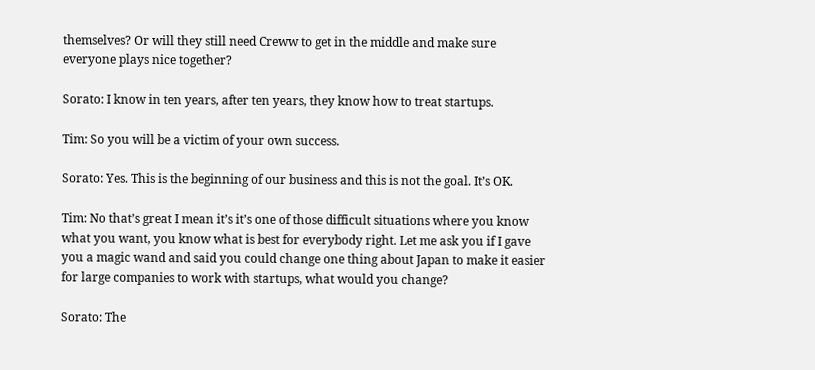themselves? Or will they still need Creww to get in the middle and make sure everyone plays nice together?

Sorato: I know in ten years, after ten years, they know how to treat startups.

Tim: So you will be a victim of your own success.

Sorato: Yes. This is the beginning of our business and this is not the goal. It’s OK.

Tim: No that’s great I mean it’s it’s one of those difficult situations where you know what you want, you know what is best for everybody right. Let me ask you if I gave you a magic wand and said you could change one thing about Japan to make it easier for large companies to work with startups, what would you change?

Sorato: The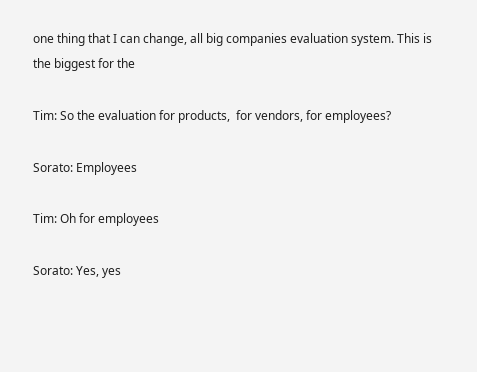one thing that I can change, all big companies evaluation system. This is the biggest for the

Tim: So the evaluation for products,  for vendors, for employees?

Sorato: Employees

Tim: Oh for employees

Sorato: Yes, yes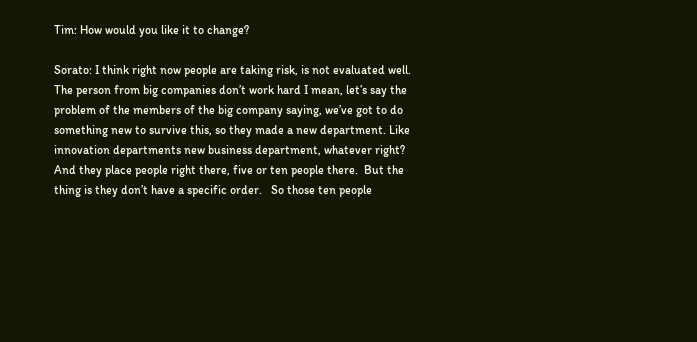Tim: How would you like it to change?

Sorato: I think right now people are taking risk, is not evaluated well. The person from big companies don’t work hard I mean, let’s say the problem of the members of the big company saying, we’ve got to do something new to survive this, so they made a new department. Like innovation departments new business department, whatever right? And they place people right there, five or ten people there.  But the thing is they don’t have a specific order.   So those ten people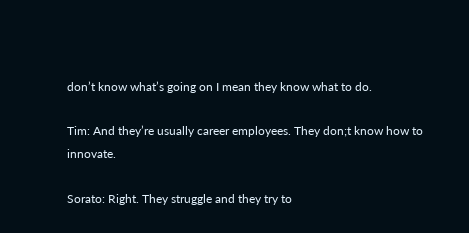don’t know what’s going on I mean they know what to do.

Tim: And they’re usually career employees. They don;t know how to innovate.

Sorato: Right. They struggle and they try to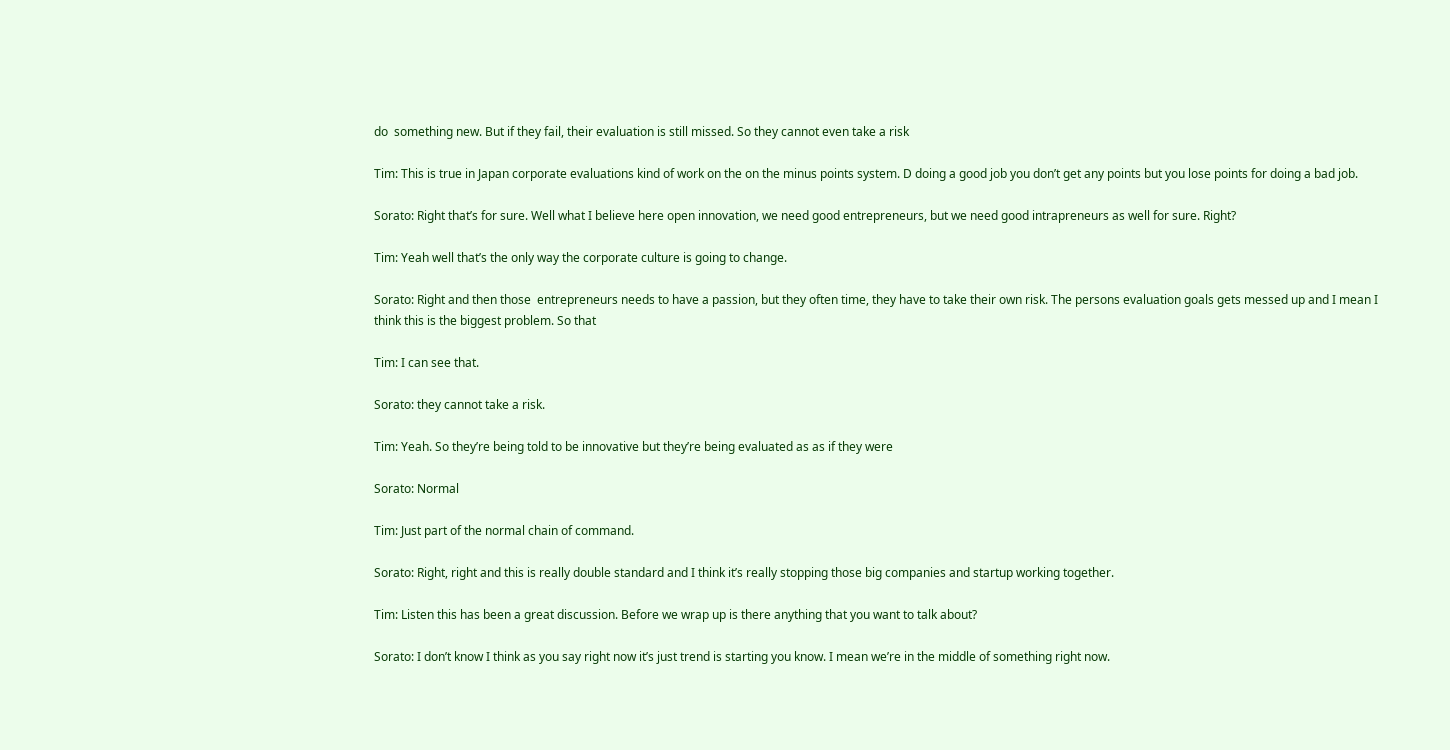do  something new. But if they fail, their evaluation is still missed. So they cannot even take a risk

Tim: This is true in Japan corporate evaluations kind of work on the on the minus points system. D doing a good job you don’t get any points but you lose points for doing a bad job.

Sorato: Right that’s for sure. Well what I believe here open innovation, we need good entrepreneurs, but we need good intrapreneurs as well for sure. Right?

Tim: Yeah well that’s the only way the corporate culture is going to change.

Sorato: Right and then those  entrepreneurs needs to have a passion, but they often time, they have to take their own risk. The persons evaluation goals gets messed up and I mean I think this is the biggest problem. So that

Tim: I can see that.

Sorato: they cannot take a risk.

Tim: Yeah. So they’re being told to be innovative but they’re being evaluated as as if they were

Sorato: Normal

Tim: Just part of the normal chain of command.

Sorato: Right, right and this is really double standard and I think it’s really stopping those big companies and startup working together.

Tim: Listen this has been a great discussion. Before we wrap up is there anything that you want to talk about?

Sorato: I don’t know I think as you say right now it’s just trend is starting you know. I mean we’re in the middle of something right now.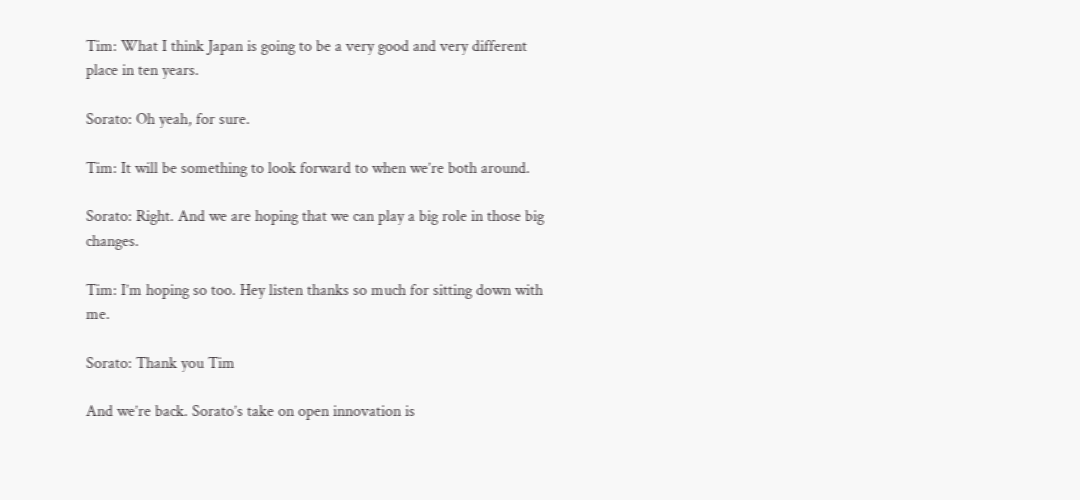Tim: What I think Japan is going to be a very good and very different place in ten years.

Sorato: Oh yeah, for sure.

Tim: It will be something to look forward to when we’re both around.

Sorato: Right. And we are hoping that we can play a big role in those big changes.

Tim: I’m hoping so too. Hey listen thanks so much for sitting down with me.

Sorato: Thank you Tim

And we’re back. Sorato’s take on open innovation is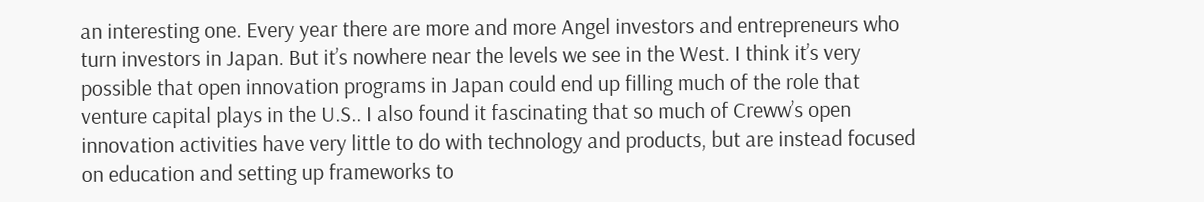an interesting one. Every year there are more and more Angel investors and entrepreneurs who turn investors in Japan. But it’s nowhere near the levels we see in the West. I think it’s very possible that open innovation programs in Japan could end up filling much of the role that venture capital plays in the U.S.. I also found it fascinating that so much of Creww’s open innovation activities have very little to do with technology and products, but are instead focused on education and setting up frameworks to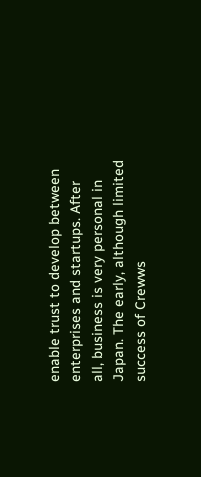enable trust to develop between enterprises and startups. After all, business is very personal in Japan. The early, although limited success of Crewws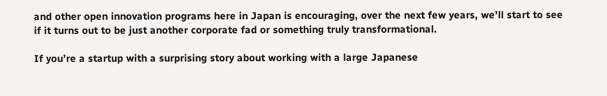and other open innovation programs here in Japan is encouraging, over the next few years, we’ll start to see if it turns out to be just another corporate fad or something truly transformational.

If you’re a startup with a surprising story about working with a large Japanese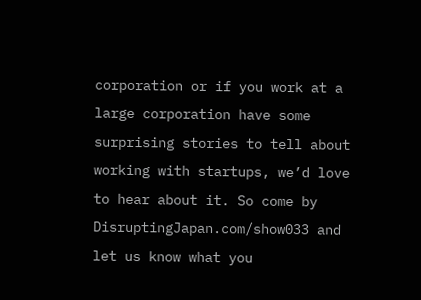corporation or if you work at a large corporation have some surprising stories to tell about working with startups, we’d love to hear about it. So come by DisruptingJapan.com/show033 and let us know what you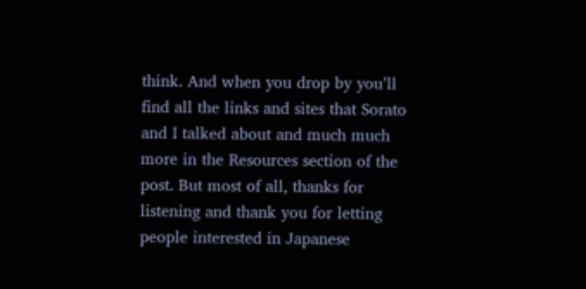think. And when you drop by you’ll find all the links and sites that Sorato and I talked about and much much more in the Resources section of the post. But most of all, thanks for listening and thank you for letting people interested in Japanese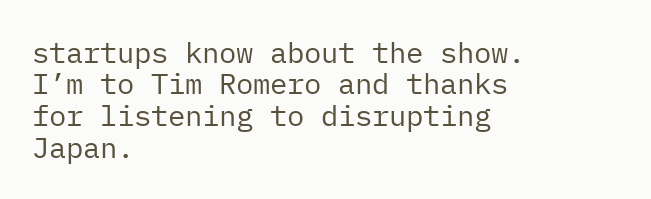startups know about the show. I’m to Tim Romero and thanks for listening to disrupting Japan.